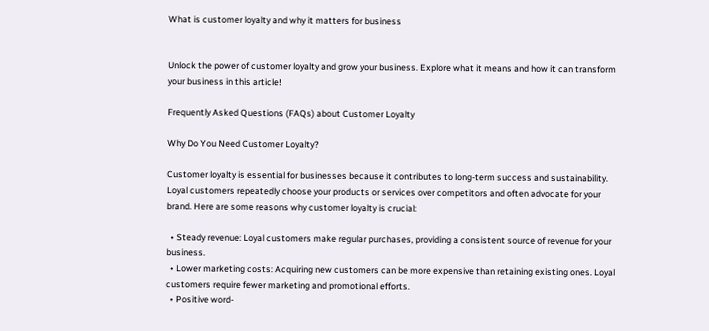What is customer loyalty and why it matters for business


Unlock the power of customer loyalty and grow your business. Explore what it means and how it can transform your business in this article!

Frequently Asked Questions (FAQs) about Customer Loyalty

Why Do You Need Customer Loyalty?

Customer loyalty is essential for businesses because it contributes to long-term success and sustainability. Loyal customers repeatedly choose your products or services over competitors and often advocate for your brand. Here are some reasons why customer loyalty is crucial:

  • Steady revenue: Loyal customers make regular purchases, providing a consistent source of revenue for your business.
  • Lower marketing costs: Acquiring new customers can be more expensive than retaining existing ones. Loyal customers require fewer marketing and promotional efforts.
  • Positive word-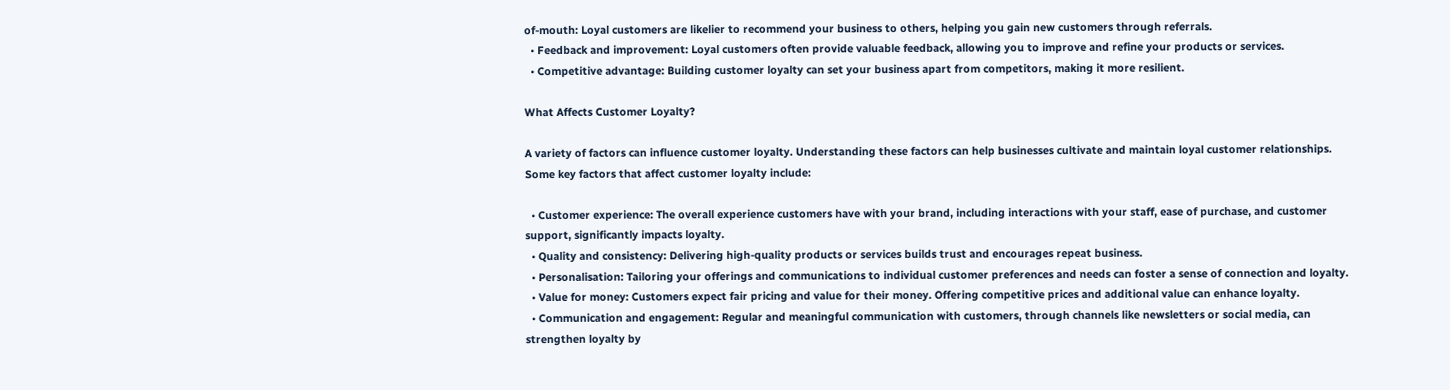of-mouth: Loyal customers are likelier to recommend your business to others, helping you gain new customers through referrals.
  • Feedback and improvement: Loyal customers often provide valuable feedback, allowing you to improve and refine your products or services.
  • Competitive advantage: Building customer loyalty can set your business apart from competitors, making it more resilient.

What Affects Customer Loyalty?

A variety of factors can influence customer loyalty. Understanding these factors can help businesses cultivate and maintain loyal customer relationships. Some key factors that affect customer loyalty include:

  • Customer experience: The overall experience customers have with your brand, including interactions with your staff, ease of purchase, and customer support, significantly impacts loyalty.
  • Quality and consistency: Delivering high-quality products or services builds trust and encourages repeat business.
  • Personalisation: Tailoring your offerings and communications to individual customer preferences and needs can foster a sense of connection and loyalty.
  • Value for money: Customers expect fair pricing and value for their money. Offering competitive prices and additional value can enhance loyalty.
  • Communication and engagement: Regular and meaningful communication with customers, through channels like newsletters or social media, can strengthen loyalty by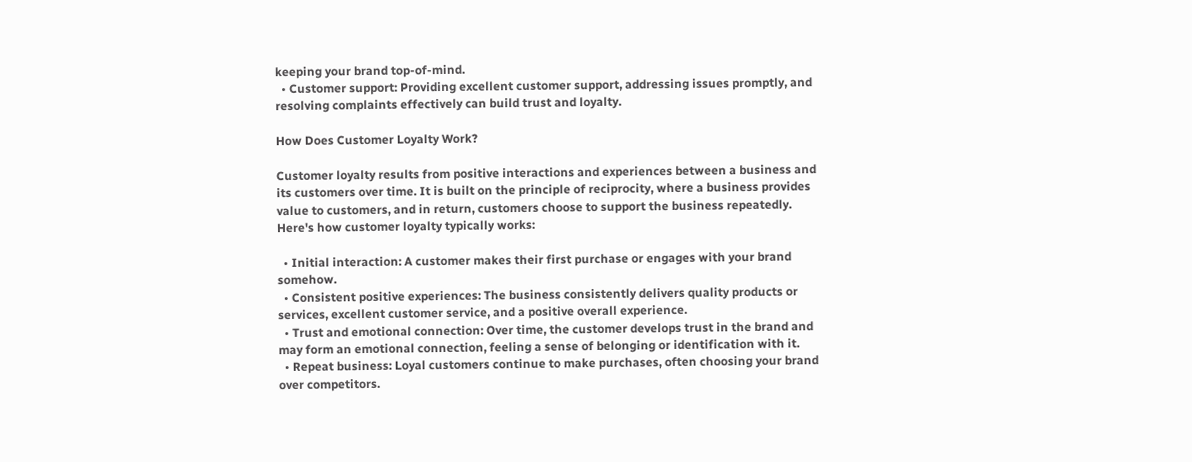keeping your brand top-of-mind.
  • Customer support: Providing excellent customer support, addressing issues promptly, and resolving complaints effectively can build trust and loyalty.

How Does Customer Loyalty Work?

Customer loyalty results from positive interactions and experiences between a business and its customers over time. It is built on the principle of reciprocity, where a business provides value to customers, and in return, customers choose to support the business repeatedly. Here's how customer loyalty typically works:

  • Initial interaction: A customer makes their first purchase or engages with your brand somehow.
  • Consistent positive experiences: The business consistently delivers quality products or services, excellent customer service, and a positive overall experience.
  • Trust and emotional connection: Over time, the customer develops trust in the brand and may form an emotional connection, feeling a sense of belonging or identification with it.
  • Repeat business: Loyal customers continue to make purchases, often choosing your brand over competitors.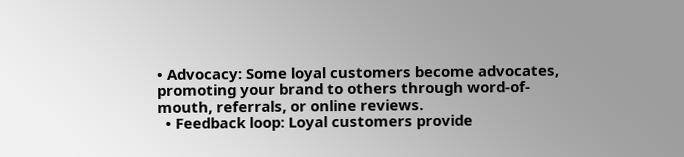• Advocacy: Some loyal customers become advocates, promoting your brand to others through word-of-mouth, referrals, or online reviews.
  • Feedback loop: Loyal customers provide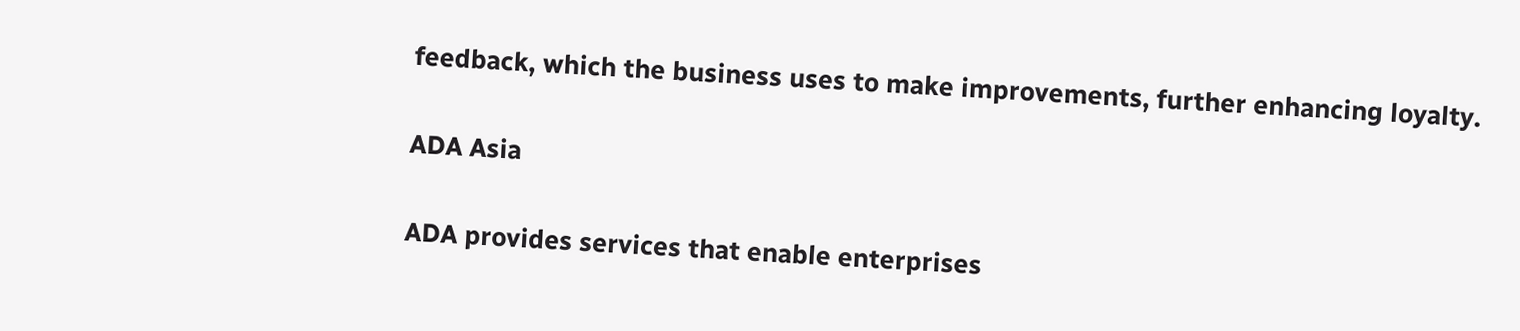feedback, which the business uses to make improvements, further enhancing loyalty.

ADA Asia

ADA provides services that enable enterprises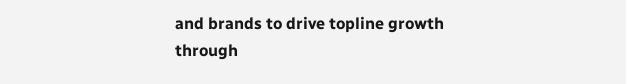and brands to drive topline growth through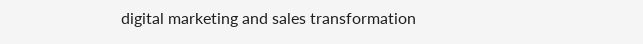digital marketing and sales transformation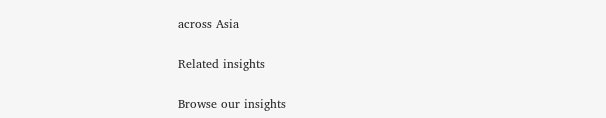across Asia

Related insights

Browse our insights